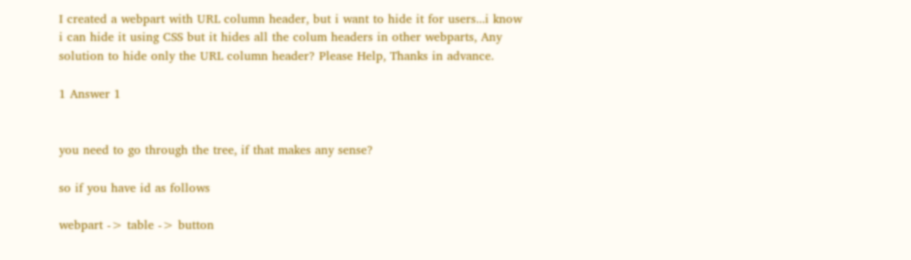I created a webpart with URL column header, but i want to hide it for users...i know i can hide it using CSS but it hides all the colum headers in other webparts, Any solution to hide only the URL column header? Please Help, Thanks in advance.

1 Answer 1


you need to go through the tree, if that makes any sense?

so if you have id as follows

webpart -> table -> button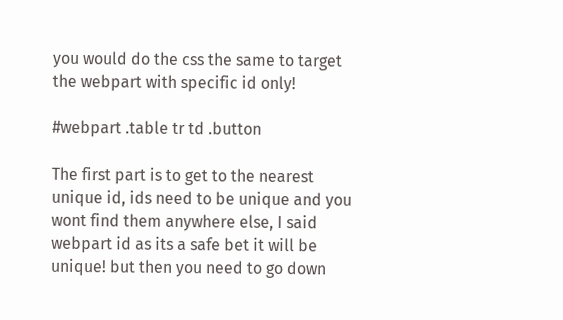you would do the css the same to target the webpart with specific id only!

#webpart .table tr td .button

The first part is to get to the nearest unique id, ids need to be unique and you wont find them anywhere else, I said webpart id as its a safe bet it will be unique! but then you need to go down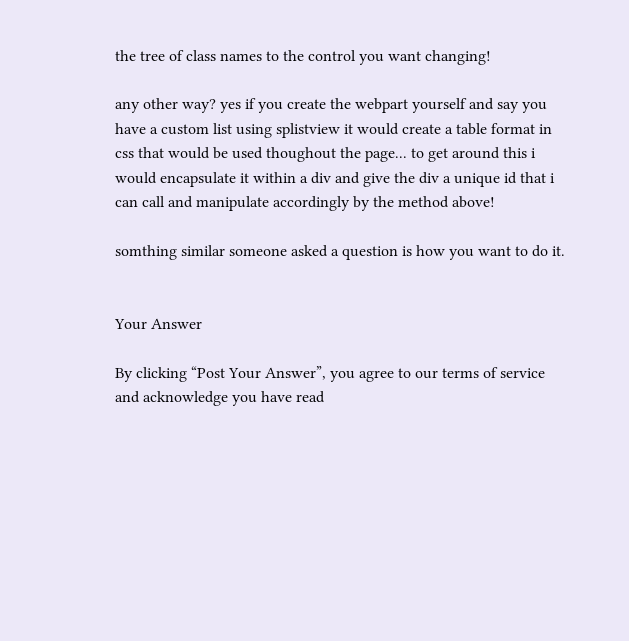the tree of class names to the control you want changing!

any other way? yes if you create the webpart yourself and say you have a custom list using splistview it would create a table format in css that would be used thoughout the page... to get around this i would encapsulate it within a div and give the div a unique id that i can call and manipulate accordingly by the method above!

somthing similar someone asked a question is how you want to do it.


Your Answer

By clicking “Post Your Answer”, you agree to our terms of service and acknowledge you have read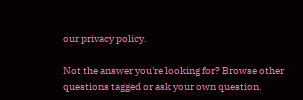our privacy policy.

Not the answer you're looking for? Browse other questions tagged or ask your own question.